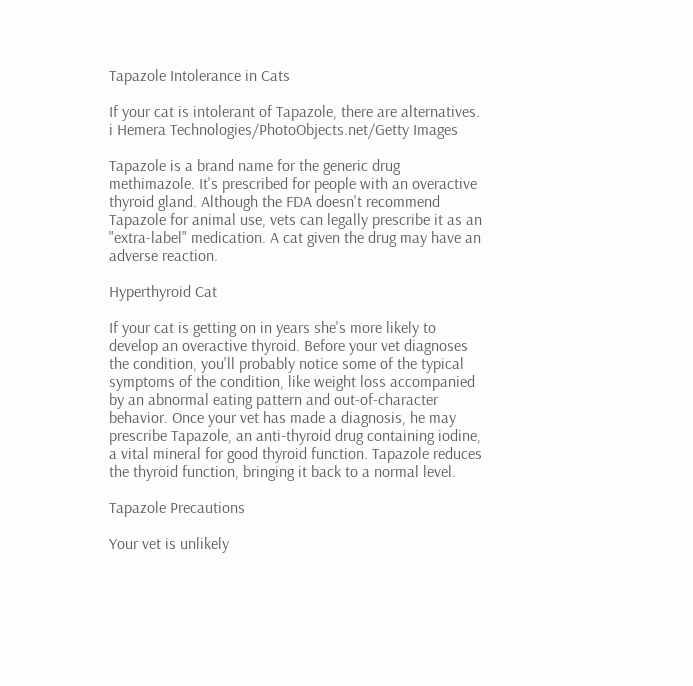Tapazole Intolerance in Cats

If your cat is intolerant of Tapazole, there are alternatives.
i Hemera Technologies/PhotoObjects.net/Getty Images

Tapazole is a brand name for the generic drug methimazole. It's prescribed for people with an overactive thyroid gland. Although the FDA doesn't recommend Tapazole for animal use, vets can legally prescribe it as an "extra-label" medication. A cat given the drug may have an adverse reaction.

Hyperthyroid Cat

If your cat is getting on in years she's more likely to develop an overactive thyroid. Before your vet diagnoses the condition, you'll probably notice some of the typical symptoms of the condition, like weight loss accompanied by an abnormal eating pattern and out-of-character behavior. Once your vet has made a diagnosis, he may prescribe Tapazole, an anti-thyroid drug containing iodine, a vital mineral for good thyroid function. Tapazole reduces the thyroid function, bringing it back to a normal level.

Tapazole Precautions

Your vet is unlikely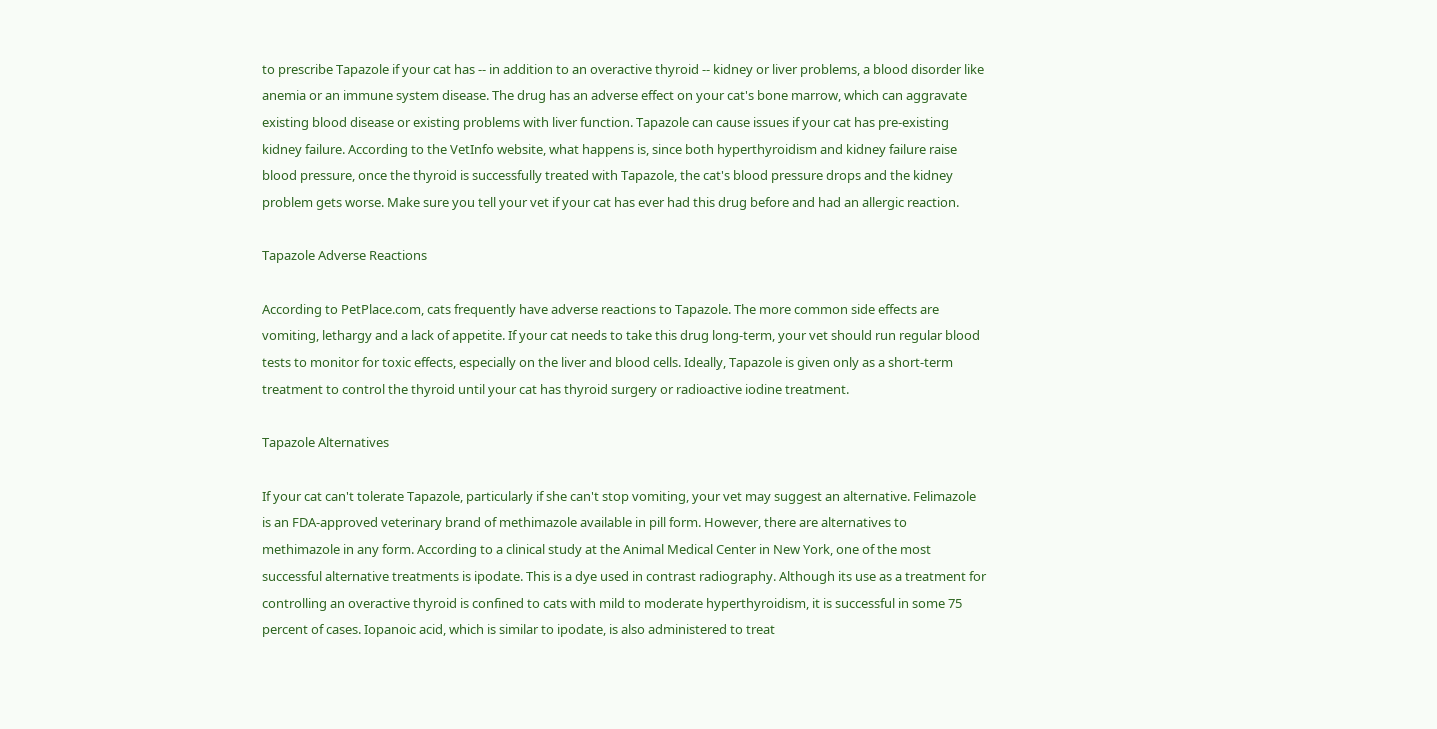to prescribe Tapazole if your cat has -- in addition to an overactive thyroid -- kidney or liver problems, a blood disorder like anemia or an immune system disease. The drug has an adverse effect on your cat's bone marrow, which can aggravate existing blood disease or existing problems with liver function. Tapazole can cause issues if your cat has pre-existing kidney failure. According to the VetInfo website, what happens is, since both hyperthyroidism and kidney failure raise blood pressure, once the thyroid is successfully treated with Tapazole, the cat's blood pressure drops and the kidney problem gets worse. Make sure you tell your vet if your cat has ever had this drug before and had an allergic reaction.

Tapazole Adverse Reactions

According to PetPlace.com, cats frequently have adverse reactions to Tapazole. The more common side effects are vomiting, lethargy and a lack of appetite. If your cat needs to take this drug long-term, your vet should run regular blood tests to monitor for toxic effects, especially on the liver and blood cells. Ideally, Tapazole is given only as a short-term treatment to control the thyroid until your cat has thyroid surgery or radioactive iodine treatment.

Tapazole Alternatives

If your cat can't tolerate Tapazole, particularly if she can't stop vomiting, your vet may suggest an alternative. Felimazole is an FDA-approved veterinary brand of methimazole available in pill form. However, there are alternatives to methimazole in any form. According to a clinical study at the Animal Medical Center in New York, one of the most successful alternative treatments is ipodate. This is a dye used in contrast radiography. Although its use as a treatment for controlling an overactive thyroid is confined to cats with mild to moderate hyperthyroidism, it is successful in some 75 percent of cases. Iopanoic acid, which is similar to ipodate, is also administered to treat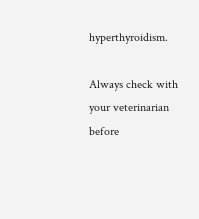hyperthyroidism.

Always check with your veterinarian before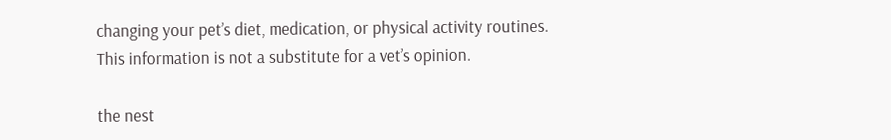changing your pet’s diet, medication, or physical activity routines. This information is not a substitute for a vet’s opinion.

the nest